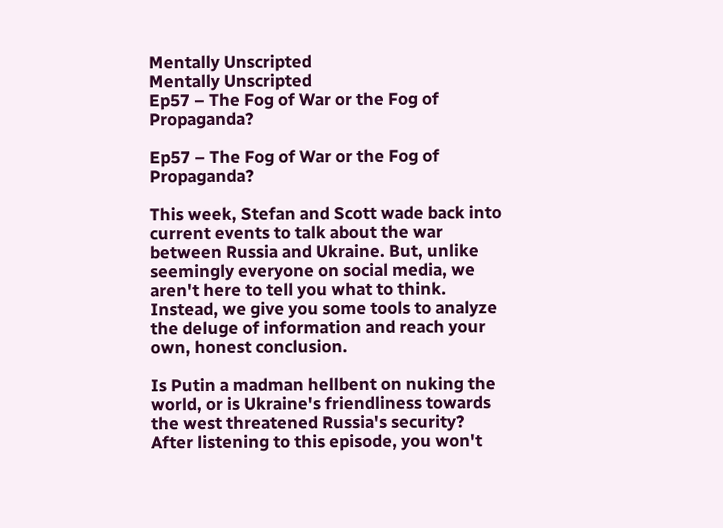Mentally Unscripted
Mentally Unscripted
Ep57 – The Fog of War or the Fog of Propaganda?

Ep57 – The Fog of War or the Fog of Propaganda?

This week, Stefan and Scott wade back into current events to talk about the war between Russia and Ukraine. But, unlike seemingly everyone on social media, we aren't here to tell you what to think. Instead, we give you some tools to analyze the deluge of information and reach your own, honest conclusion.

Is Putin a madman hellbent on nuking the world, or is Ukraine's friendliness towards the west threatened Russia's security? After listening to this episode, you won't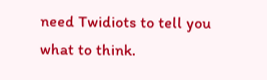need Twidiots to tell you what to think.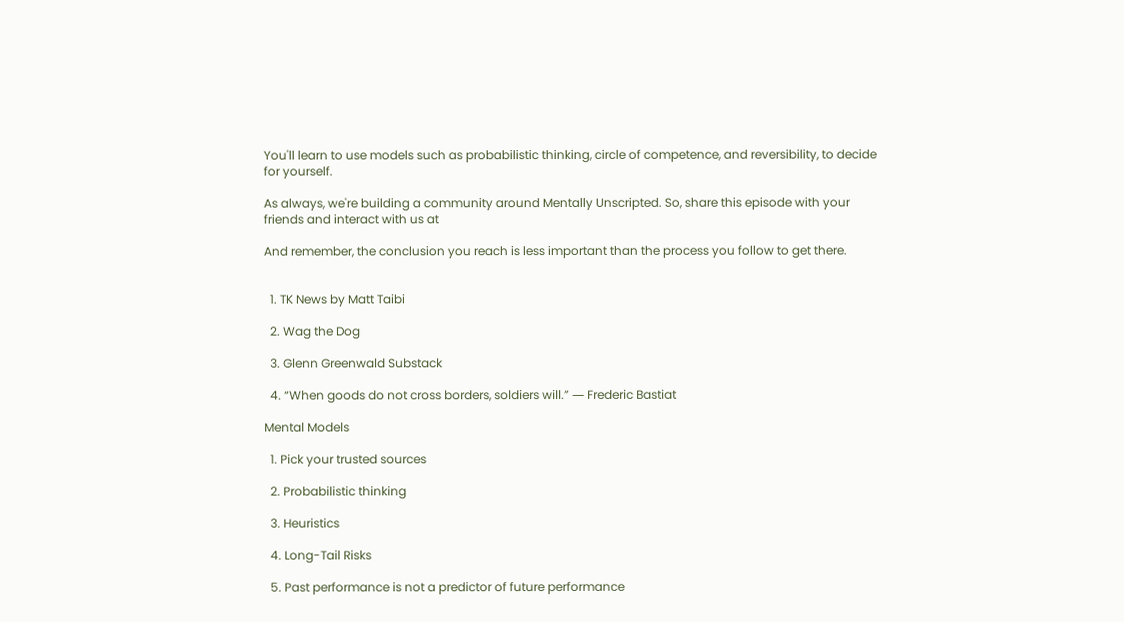You'll learn to use models such as probabilistic thinking, circle of competence, and reversibility, to decide for yourself.

As always, we're building a community around Mentally Unscripted. So, share this episode with your friends and interact with us at

And remember, the conclusion you reach is less important than the process you follow to get there.


  1. TK News by Matt Taibi

  2. Wag the Dog

  3. Glenn Greenwald Substack

  4. “When goods do not cross borders, soldiers will.” ― Frederic Bastiat

Mental Models

  1. Pick your trusted sources

  2. Probabilistic thinking

  3. Heuristics

  4. Long-Tail Risks

  5. Past performance is not a predictor of future performance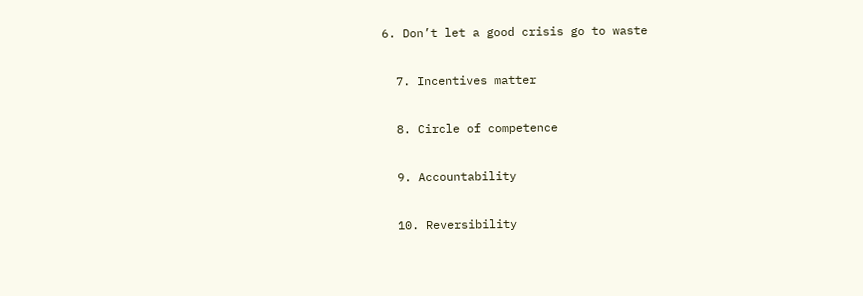6. Don’t let a good crisis go to waste

  7. Incentives matter

  8. Circle of competence

  9. Accountability

  10. Reversibility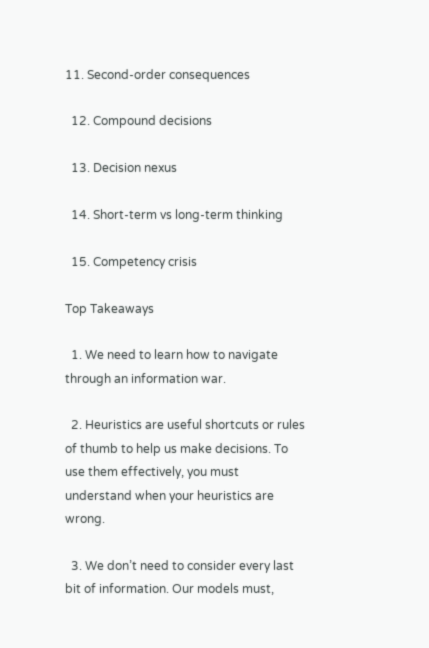11. Second-order consequences

  12. Compound decisions

  13. Decision nexus

  14. Short-term vs long-term thinking

  15. Competency crisis

Top Takeaways

  1. We need to learn how to navigate through an information war.

  2. Heuristics are useful shortcuts or rules of thumb to help us make decisions. To use them effectively, you must understand when your heuristics are wrong.

  3. We don’t need to consider every last bit of information. Our models must,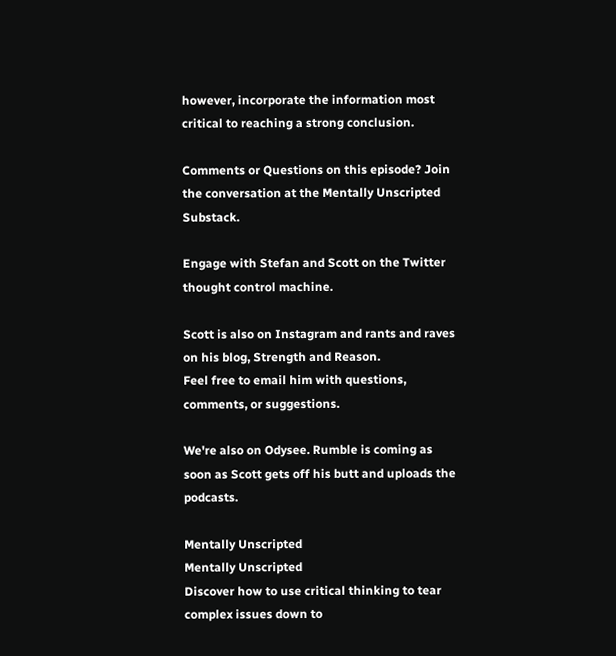however, incorporate the information most critical to reaching a strong conclusion.

Comments or Questions on this episode? Join the conversation at the Mentally Unscripted Substack.

Engage with Stefan and Scott on the Twitter thought control machine.

Scott is also on Instagram and rants and raves on his blog, Strength and Reason.
Feel free to email him with questions, comments, or suggestions.

We're also on Odysee. Rumble is coming as soon as Scott gets off his butt and uploads the podcasts.

Mentally Unscripted
Mentally Unscripted
Discover how to use critical thinking to tear complex issues down to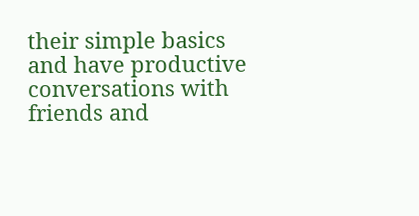their simple basics and have productive conversations with friends and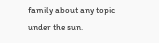family about any topic under the sun.